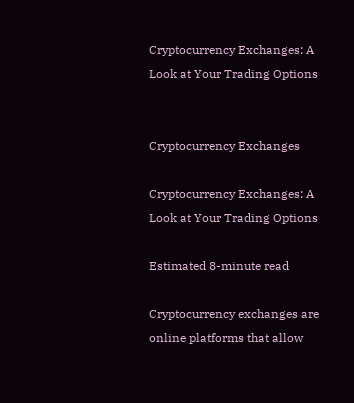Cryptocurrency Exchanges: A Look at Your Trading Options


Cryptocurrency Exchanges

Cryptocurrency Exchanges: A Look at Your Trading Options

Estimated 8-minute read

Cryptocurrency exchanges are online platforms that allow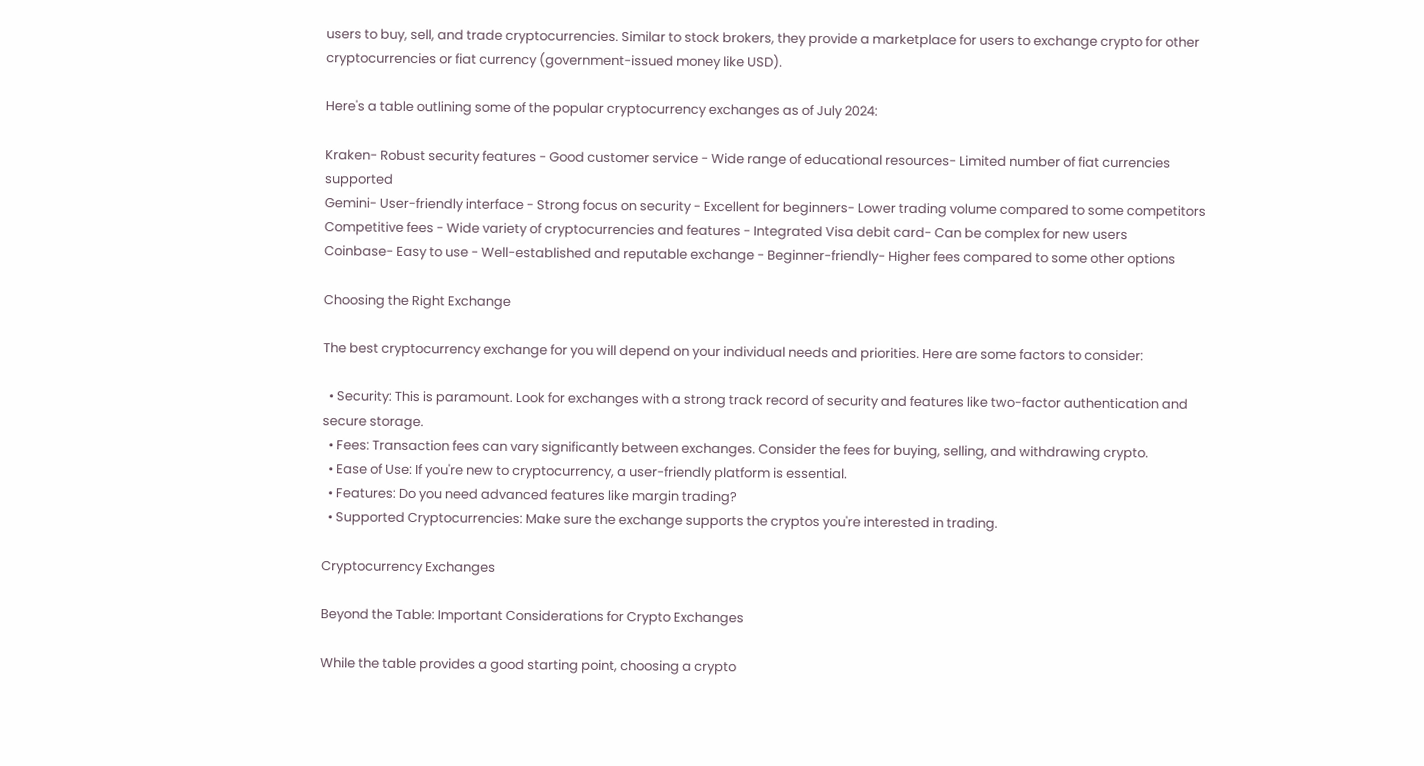users to buy, sell, and trade cryptocurrencies. Similar to stock brokers, they provide a marketplace for users to exchange crypto for other cryptocurrencies or fiat currency (government-issued money like USD).

Here's a table outlining some of the popular cryptocurrency exchanges as of July 2024:

Kraken- Robust security features - Good customer service - Wide range of educational resources- Limited number of fiat currencies supported
Gemini- User-friendly interface - Strong focus on security - Excellent for beginners- Lower trading volume compared to some competitors Competitive fees - Wide variety of cryptocurrencies and features - Integrated Visa debit card- Can be complex for new users
Coinbase- Easy to use - Well-established and reputable exchange - Beginner-friendly- Higher fees compared to some other options

Choosing the Right Exchange

The best cryptocurrency exchange for you will depend on your individual needs and priorities. Here are some factors to consider:

  • Security: This is paramount. Look for exchanges with a strong track record of security and features like two-factor authentication and secure storage.
  • Fees: Transaction fees can vary significantly between exchanges. Consider the fees for buying, selling, and withdrawing crypto.
  • Ease of Use: If you're new to cryptocurrency, a user-friendly platform is essential.
  • Features: Do you need advanced features like margin trading?
  • Supported Cryptocurrencies: Make sure the exchange supports the cryptos you're interested in trading.

Cryptocurrency Exchanges

Beyond the Table: Important Considerations for Crypto Exchanges

While the table provides a good starting point, choosing a crypto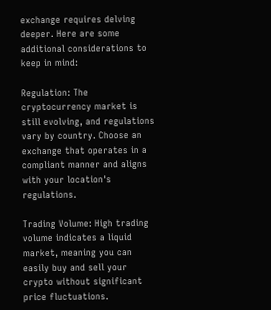exchange requires delving deeper. Here are some additional considerations to keep in mind:

Regulation: The cryptocurrency market is still evolving, and regulations vary by country. Choose an exchange that operates in a compliant manner and aligns with your location's regulations.

Trading Volume: High trading volume indicates a liquid market, meaning you can easily buy and sell your crypto without significant price fluctuations.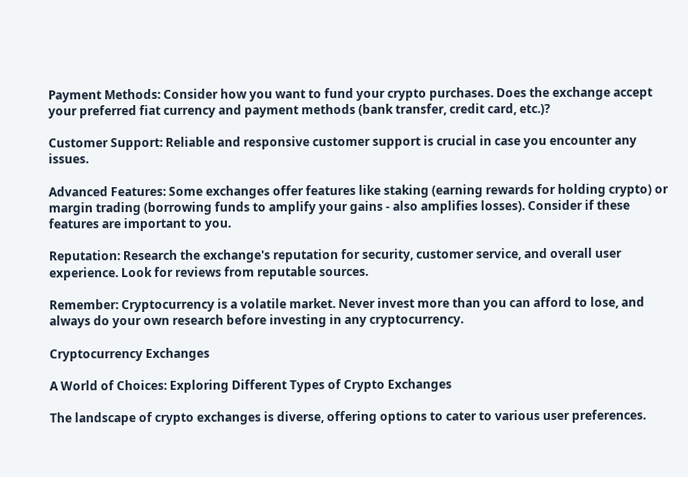Payment Methods: Consider how you want to fund your crypto purchases. Does the exchange accept your preferred fiat currency and payment methods (bank transfer, credit card, etc.)?

Customer Support: Reliable and responsive customer support is crucial in case you encounter any issues.

Advanced Features: Some exchanges offer features like staking (earning rewards for holding crypto) or margin trading (borrowing funds to amplify your gains - also amplifies losses). Consider if these features are important to you.

Reputation: Research the exchange's reputation for security, customer service, and overall user experience. Look for reviews from reputable sources.

Remember: Cryptocurrency is a volatile market. Never invest more than you can afford to lose, and always do your own research before investing in any cryptocurrency.

Cryptocurrency Exchanges

A World of Choices: Exploring Different Types of Crypto Exchanges

The landscape of crypto exchanges is diverse, offering options to cater to various user preferences.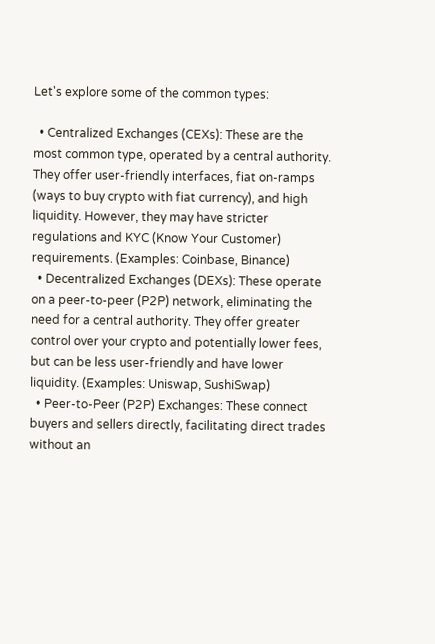Let's explore some of the common types:

  • Centralized Exchanges (CEXs): These are the most common type, operated by a central authority. They offer user-friendly interfaces, fiat on-ramps (ways to buy crypto with fiat currency), and high liquidity. However, they may have stricter regulations and KYC (Know Your Customer) requirements. (Examples: Coinbase, Binance)
  • Decentralized Exchanges (DEXs): These operate on a peer-to-peer (P2P) network, eliminating the need for a central authority. They offer greater control over your crypto and potentially lower fees, but can be less user-friendly and have lower liquidity. (Examples: Uniswap, SushiSwap)
  • Peer-to-Peer (P2P) Exchanges: These connect buyers and sellers directly, facilitating direct trades without an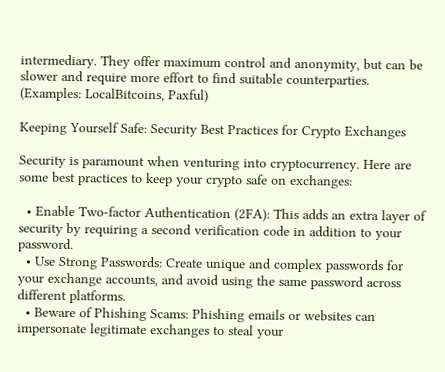intermediary. They offer maximum control and anonymity, but can be slower and require more effort to find suitable counterparties. (Examples: LocalBitcoins, Paxful)

Keeping Yourself Safe: Security Best Practices for Crypto Exchanges

Security is paramount when venturing into cryptocurrency. Here are some best practices to keep your crypto safe on exchanges:

  • Enable Two-factor Authentication (2FA): This adds an extra layer of security by requiring a second verification code in addition to your password.
  • Use Strong Passwords: Create unique and complex passwords for your exchange accounts, and avoid using the same password across different platforms.
  • Beware of Phishing Scams: Phishing emails or websites can impersonate legitimate exchanges to steal your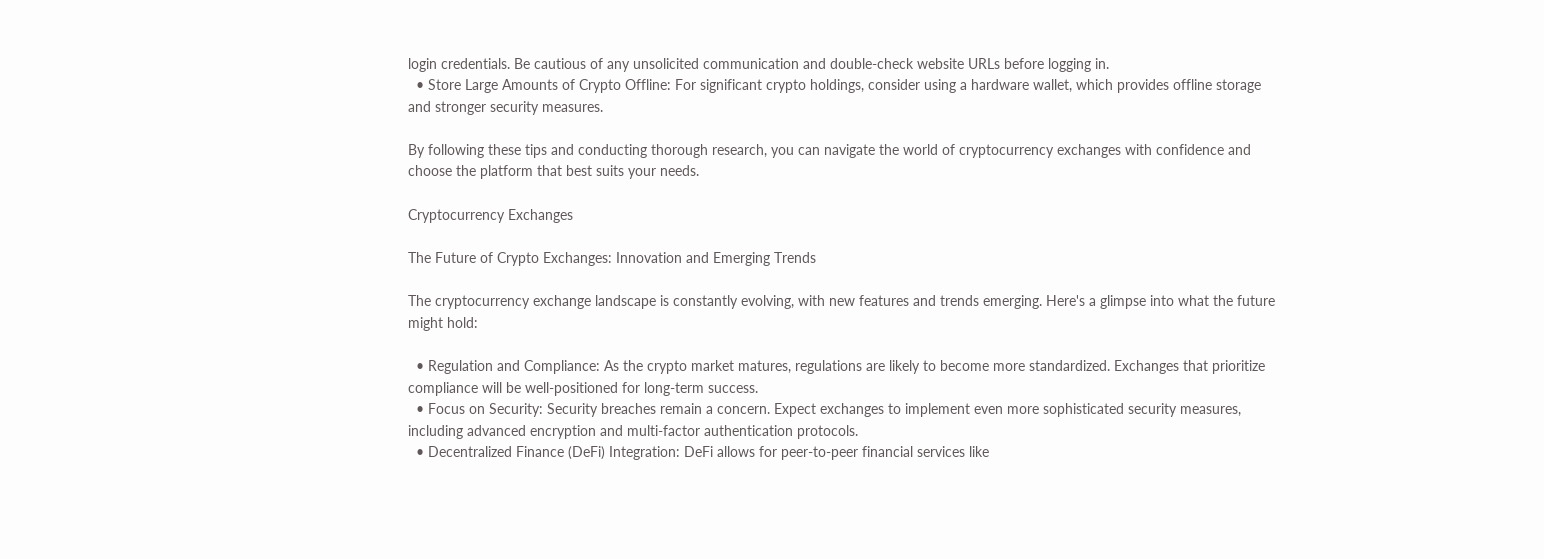login credentials. Be cautious of any unsolicited communication and double-check website URLs before logging in.
  • Store Large Amounts of Crypto Offline: For significant crypto holdings, consider using a hardware wallet, which provides offline storage and stronger security measures.

By following these tips and conducting thorough research, you can navigate the world of cryptocurrency exchanges with confidence and choose the platform that best suits your needs.

Cryptocurrency Exchanges

The Future of Crypto Exchanges: Innovation and Emerging Trends

The cryptocurrency exchange landscape is constantly evolving, with new features and trends emerging. Here's a glimpse into what the future might hold:

  • Regulation and Compliance: As the crypto market matures, regulations are likely to become more standardized. Exchanges that prioritize compliance will be well-positioned for long-term success.
  • Focus on Security: Security breaches remain a concern. Expect exchanges to implement even more sophisticated security measures, including advanced encryption and multi-factor authentication protocols.
  • Decentralized Finance (DeFi) Integration: DeFi allows for peer-to-peer financial services like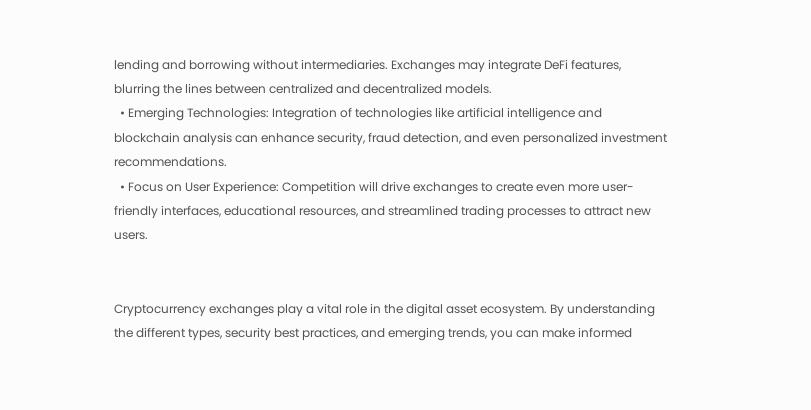lending and borrowing without intermediaries. Exchanges may integrate DeFi features, blurring the lines between centralized and decentralized models.
  • Emerging Technologies: Integration of technologies like artificial intelligence and blockchain analysis can enhance security, fraud detection, and even personalized investment recommendations.
  • Focus on User Experience: Competition will drive exchanges to create even more user-friendly interfaces, educational resources, and streamlined trading processes to attract new users.


Cryptocurrency exchanges play a vital role in the digital asset ecosystem. By understanding the different types, security best practices, and emerging trends, you can make informed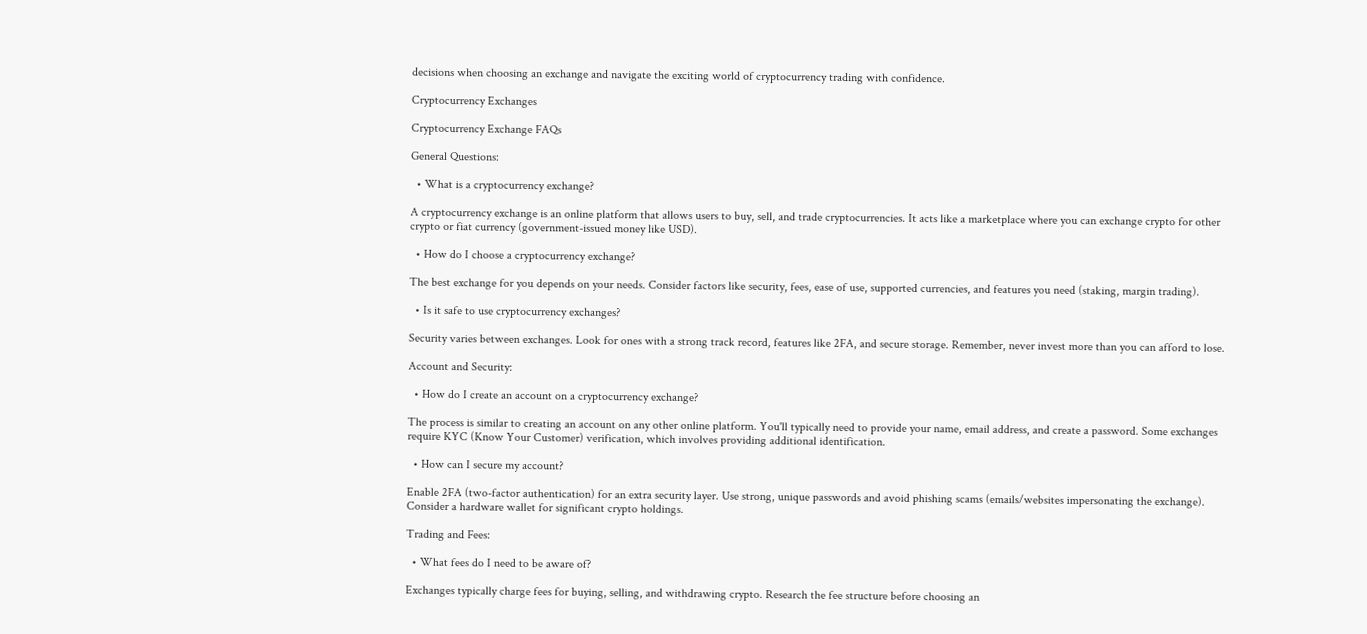decisions when choosing an exchange and navigate the exciting world of cryptocurrency trading with confidence.

Cryptocurrency Exchanges

Cryptocurrency Exchange FAQs

General Questions:

  • What is a cryptocurrency exchange?

A cryptocurrency exchange is an online platform that allows users to buy, sell, and trade cryptocurrencies. It acts like a marketplace where you can exchange crypto for other crypto or fiat currency (government-issued money like USD).

  • How do I choose a cryptocurrency exchange?

The best exchange for you depends on your needs. Consider factors like security, fees, ease of use, supported currencies, and features you need (staking, margin trading).

  • Is it safe to use cryptocurrency exchanges?

Security varies between exchanges. Look for ones with a strong track record, features like 2FA, and secure storage. Remember, never invest more than you can afford to lose.

Account and Security:

  • How do I create an account on a cryptocurrency exchange?

The process is similar to creating an account on any other online platform. You'll typically need to provide your name, email address, and create a password. Some exchanges require KYC (Know Your Customer) verification, which involves providing additional identification.

  • How can I secure my account?

Enable 2FA (two-factor authentication) for an extra security layer. Use strong, unique passwords and avoid phishing scams (emails/websites impersonating the exchange). Consider a hardware wallet for significant crypto holdings.

Trading and Fees:

  • What fees do I need to be aware of?

Exchanges typically charge fees for buying, selling, and withdrawing crypto. Research the fee structure before choosing an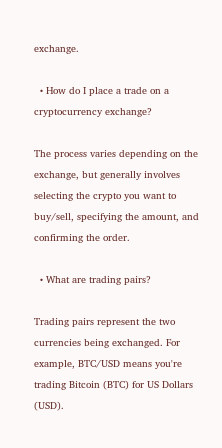exchange.

  • How do I place a trade on a cryptocurrency exchange?

The process varies depending on the exchange, but generally involves selecting the crypto you want to buy/sell, specifying the amount, and confirming the order.

  • What are trading pairs?

Trading pairs represent the two currencies being exchanged. For example, BTC/USD means you're trading Bitcoin (BTC) for US Dollars (USD).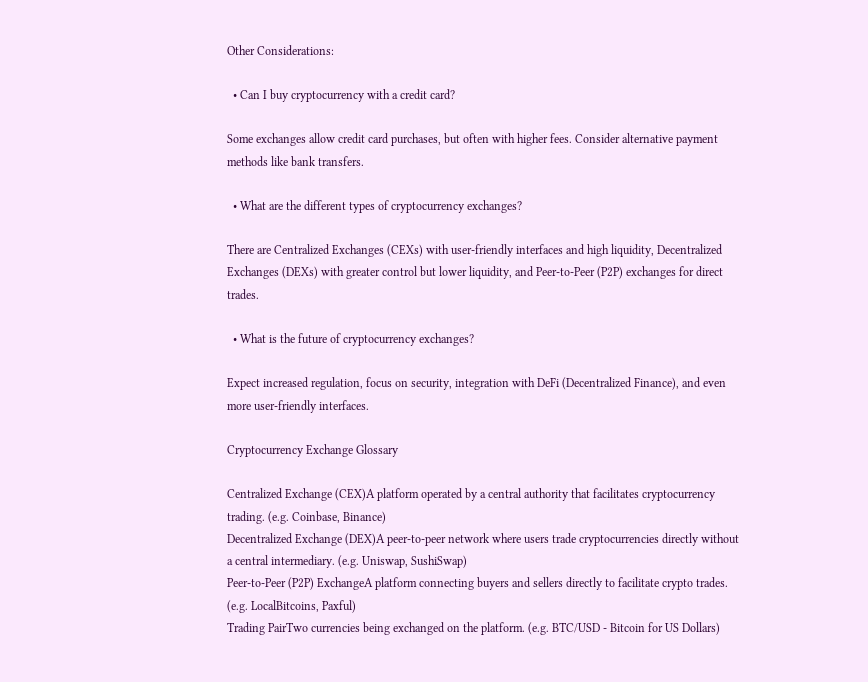Other Considerations:

  • Can I buy cryptocurrency with a credit card?

Some exchanges allow credit card purchases, but often with higher fees. Consider alternative payment methods like bank transfers.

  • What are the different types of cryptocurrency exchanges?

There are Centralized Exchanges (CEXs) with user-friendly interfaces and high liquidity, Decentralized Exchanges (DEXs) with greater control but lower liquidity, and Peer-to-Peer (P2P) exchanges for direct trades.

  • What is the future of cryptocurrency exchanges?

Expect increased regulation, focus on security, integration with DeFi (Decentralized Finance), and even more user-friendly interfaces.

Cryptocurrency Exchange Glossary

Centralized Exchange (CEX)A platform operated by a central authority that facilitates cryptocurrency trading. (e.g. Coinbase, Binance)
Decentralized Exchange (DEX)A peer-to-peer network where users trade cryptocurrencies directly without a central intermediary. (e.g. Uniswap, SushiSwap)
Peer-to-Peer (P2P) ExchangeA platform connecting buyers and sellers directly to facilitate crypto trades. (e.g. LocalBitcoins, Paxful)
Trading PairTwo currencies being exchanged on the platform. (e.g. BTC/USD - Bitcoin for US Dollars)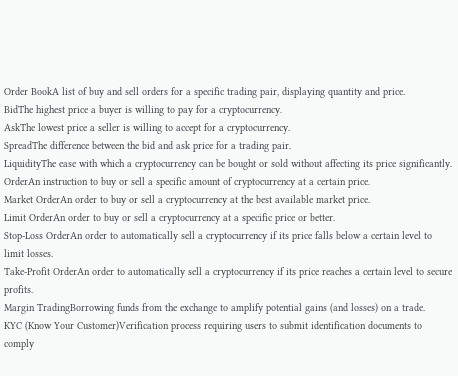Order BookA list of buy and sell orders for a specific trading pair, displaying quantity and price.
BidThe highest price a buyer is willing to pay for a cryptocurrency.
AskThe lowest price a seller is willing to accept for a cryptocurrency.
SpreadThe difference between the bid and ask price for a trading pair.
LiquidityThe ease with which a cryptocurrency can be bought or sold without affecting its price significantly.
OrderAn instruction to buy or sell a specific amount of cryptocurrency at a certain price.
Market OrderAn order to buy or sell a cryptocurrency at the best available market price.
Limit OrderAn order to buy or sell a cryptocurrency at a specific price or better.
Stop-Loss OrderAn order to automatically sell a cryptocurrency if its price falls below a certain level to limit losses.
Take-Profit OrderAn order to automatically sell a cryptocurrency if its price reaches a certain level to secure profits.
Margin TradingBorrowing funds from the exchange to amplify potential gains (and losses) on a trade.
KYC (Know Your Customer)Verification process requiring users to submit identification documents to comply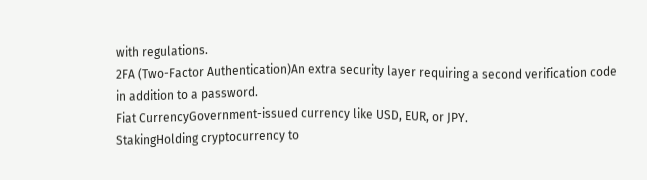with regulations.
2FA (Two-Factor Authentication)An extra security layer requiring a second verification code in addition to a password.
Fiat CurrencyGovernment-issued currency like USD, EUR, or JPY.
StakingHolding cryptocurrency to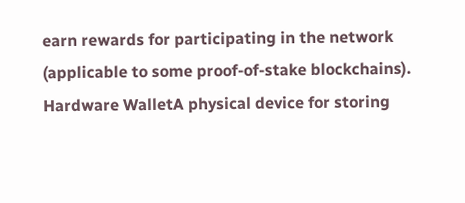earn rewards for participating in the network (applicable to some proof-of-stake blockchains).
Hardware WalletA physical device for storing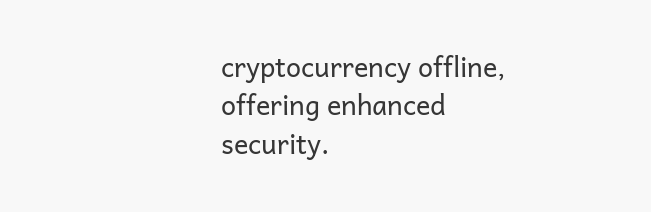cryptocurrency offline, offering enhanced security.